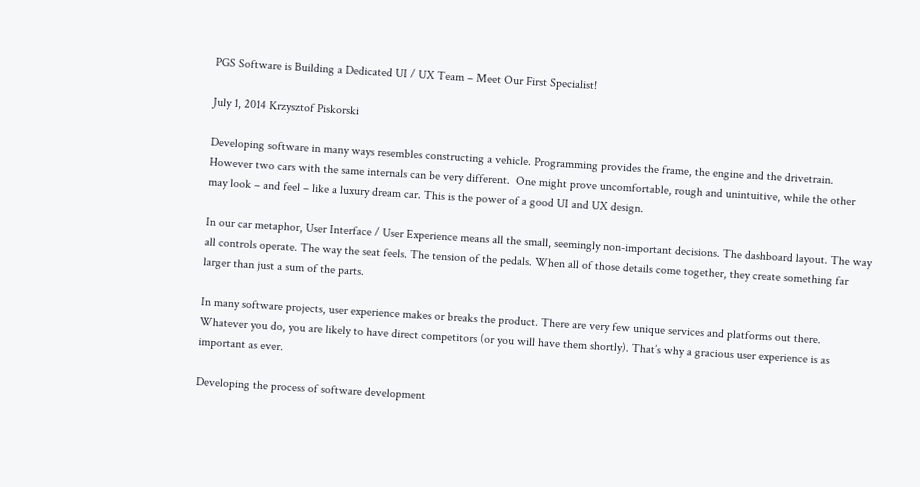PGS Software is Building a Dedicated UI / UX Team – Meet Our First Specialist!

July 1, 2014 Krzysztof Piskorski

Developing software in many ways resembles constructing a vehicle. Programming provides the frame, the engine and the drivetrain. However two cars with the same internals can be very different.  One might prove uncomfortable, rough and unintuitive, while the other may look – and feel – like a luxury dream car. This is the power of a good UI and UX design.

In our car metaphor, User Interface / User Experience means all the small, seemingly non-important decisions. The dashboard layout. The way all controls operate. The way the seat feels. The tension of the pedals. When all of those details come together, they create something far larger than just a sum of the parts.

In many software projects, user experience makes or breaks the product. There are very few unique services and platforms out there. Whatever you do, you are likely to have direct competitors (or you will have them shortly). That’s why a gracious user experience is as important as ever.

Developing the process of software development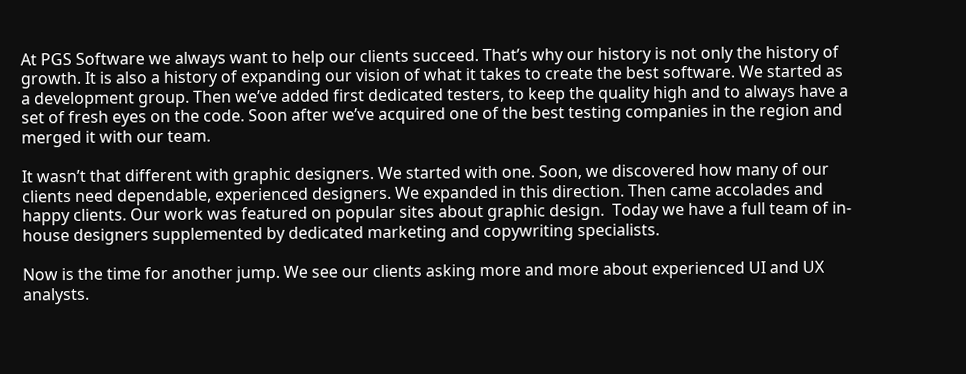At PGS Software we always want to help our clients succeed. That’s why our history is not only the history of growth. It is also a history of expanding our vision of what it takes to create the best software. We started as a development group. Then we’ve added first dedicated testers, to keep the quality high and to always have a set of fresh eyes on the code. Soon after we’ve acquired one of the best testing companies in the region and merged it with our team.

It wasn’t that different with graphic designers. We started with one. Soon, we discovered how many of our clients need dependable, experienced designers. We expanded in this direction. Then came accolades and happy clients. Our work was featured on popular sites about graphic design.  Today we have a full team of in-house designers supplemented by dedicated marketing and copywriting specialists.

Now is the time for another jump. We see our clients asking more and more about experienced UI and UX analysts.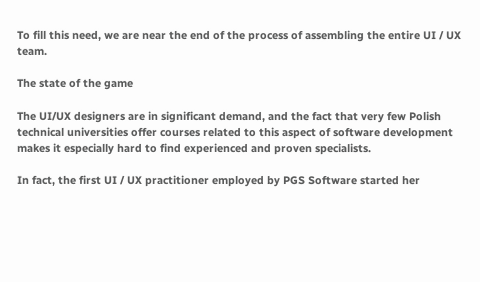To fill this need, we are near the end of the process of assembling the entire UI / UX team.

The state of the game

The UI/UX designers are in significant demand, and the fact that very few Polish technical universities offer courses related to this aspect of software development makes it especially hard to find experienced and proven specialists.

In fact, the first UI / UX practitioner employed by PGS Software started her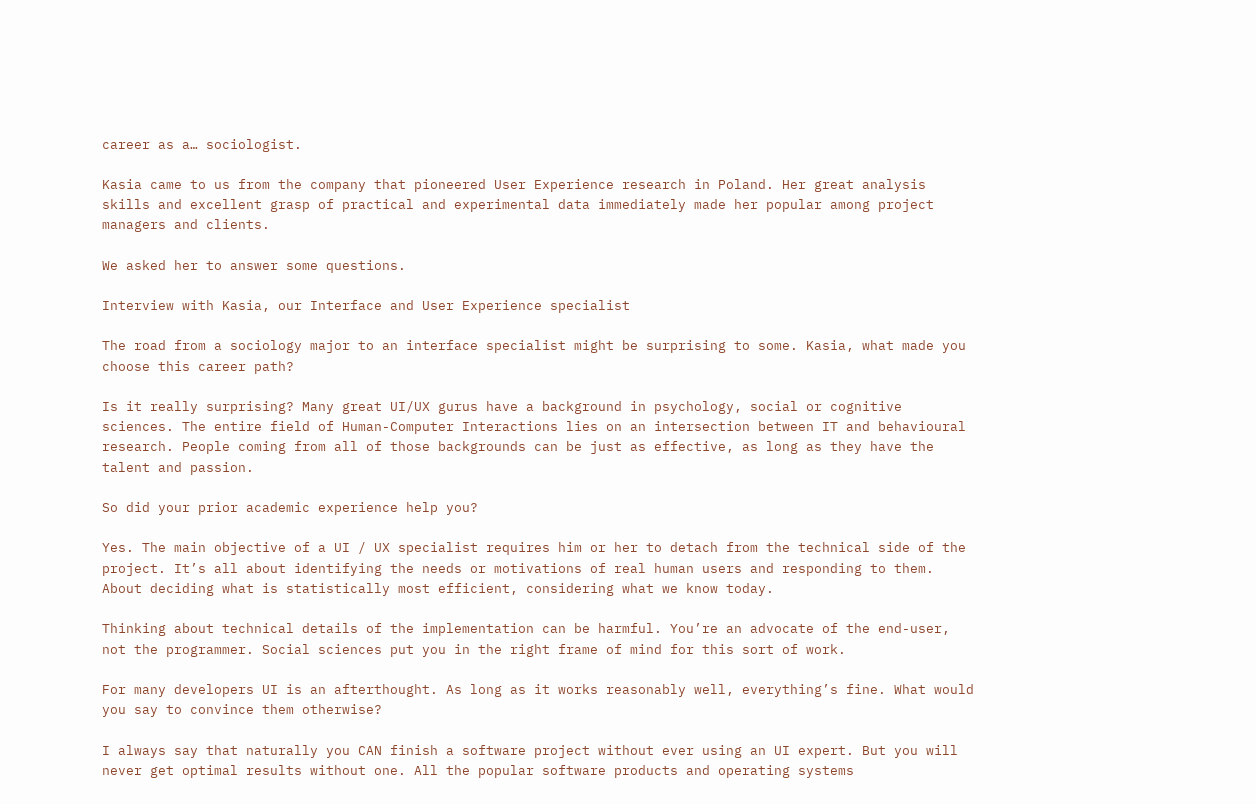career as a… sociologist.

Kasia came to us from the company that pioneered User Experience research in Poland. Her great analysis skills and excellent grasp of practical and experimental data immediately made her popular among project managers and clients.

We asked her to answer some questions.

Interview with Kasia, our Interface and User Experience specialist

The road from a sociology major to an interface specialist might be surprising to some. Kasia, what made you choose this career path?

Is it really surprising? Many great UI/UX gurus have a background in psychology, social or cognitive sciences. The entire field of Human-Computer Interactions lies on an intersection between IT and behavioural research. People coming from all of those backgrounds can be just as effective, as long as they have the talent and passion.

So did your prior academic experience help you?

Yes. The main objective of a UI / UX specialist requires him or her to detach from the technical side of the project. It’s all about identifying the needs or motivations of real human users and responding to them. About deciding what is statistically most efficient, considering what we know today.

Thinking about technical details of the implementation can be harmful. You’re an advocate of the end-user, not the programmer. Social sciences put you in the right frame of mind for this sort of work.

For many developers UI is an afterthought. As long as it works reasonably well, everything’s fine. What would you say to convince them otherwise?

I always say that naturally you CAN finish a software project without ever using an UI expert. But you will never get optimal results without one. All the popular software products and operating systems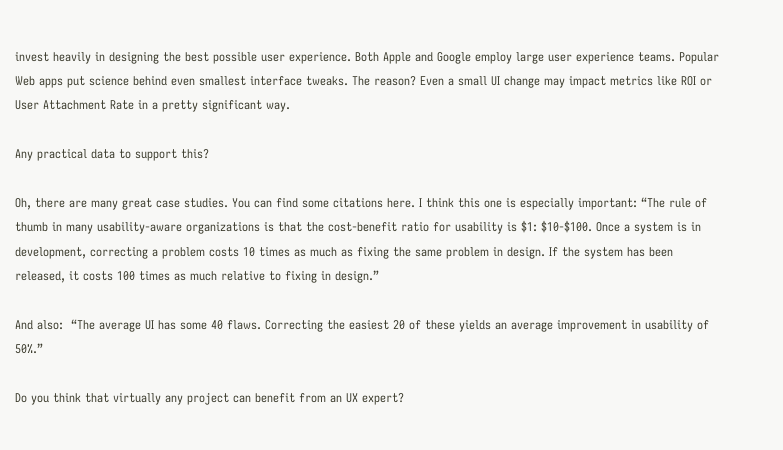invest heavily in designing the best possible user experience. Both Apple and Google employ large user experience teams. Popular Web apps put science behind even smallest interface tweaks. The reason? Even a small UI change may impact metrics like ROI or User Attachment Rate in a pretty significant way.

Any practical data to support this?

Oh, there are many great case studies. You can find some citations here. I think this one is especially important: “The rule of thumb in many usability-aware organizations is that the cost-benefit ratio for usability is $1: $10-$100. Once a system is in development, correcting a problem costs 10 times as much as fixing the same problem in design. If the system has been released, it costs 100 times as much relative to fixing in design.”

And also:  “The average UI has some 40 flaws. Correcting the easiest 20 of these yields an average improvement in usability of 50%.”

Do you think that virtually any project can benefit from an UX expert?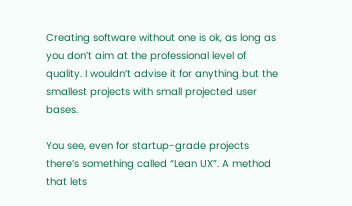Creating software without one is ok, as long as you don’t aim at the professional level of quality. I wouldn’t advise it for anything but the smallest projects with small projected user bases.

You see, even for startup-grade projects there’s something called “Lean UX”. A method that lets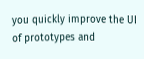you quickly improve the UI of prototypes and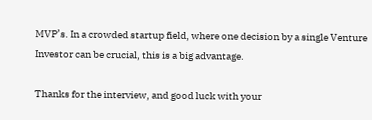MVP’s. In a crowded startup field, where one decision by a single Venture Investor can be crucial, this is a big advantage.

Thanks for the interview, and good luck with your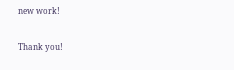new work!

Thank you!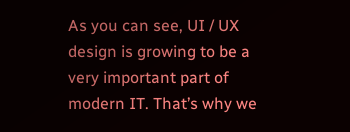As you can see, UI / UX design is growing to be a very important part of modern IT. That’s why we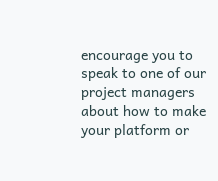encourage you to speak to one of our project managers about how to make your platform or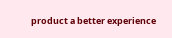product a better experience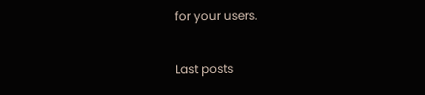for your users.

Last posts